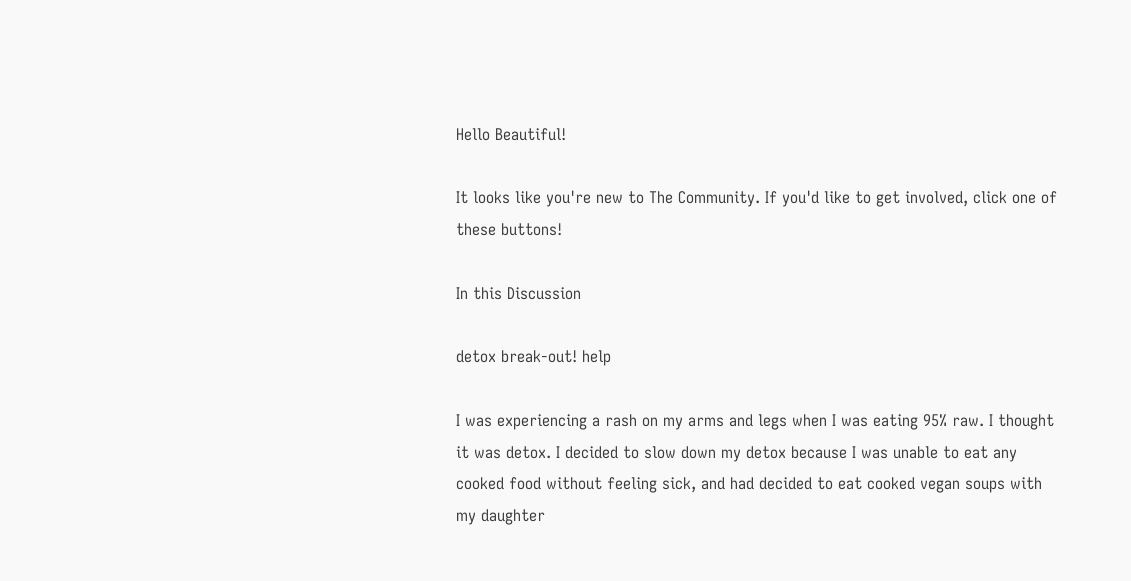Hello Beautiful!

It looks like you're new to The Community. If you'd like to get involved, click one of these buttons!

In this Discussion

detox break-out! help

I was experiencing a rash on my arms and legs when I was eating 95% raw. I thought it was detox. I decided to slow down my detox because I was unable to eat any cooked food without feeling sick, and had decided to eat cooked vegan soups with my daughter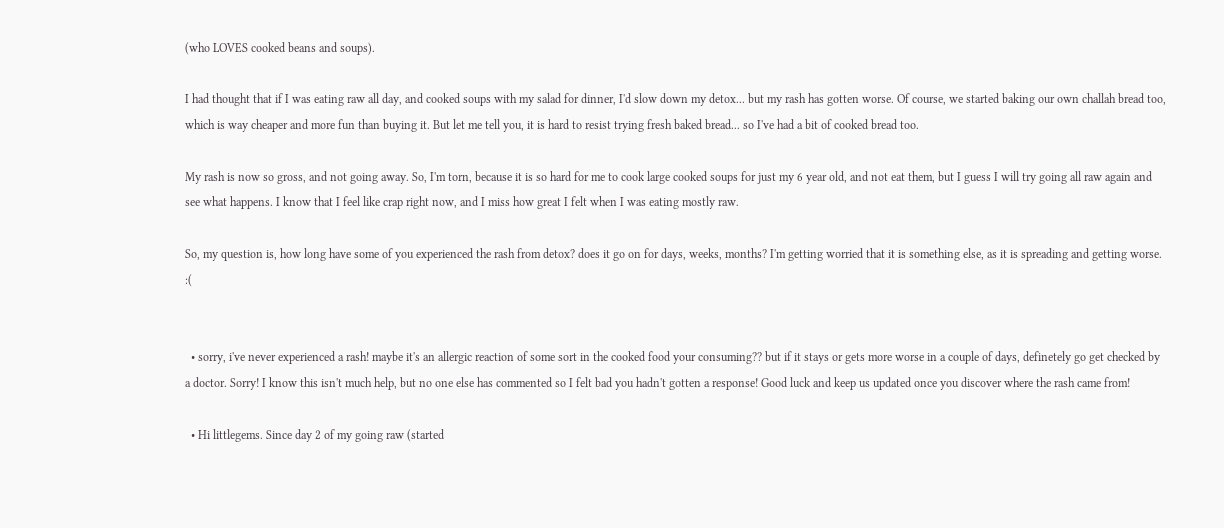(who LOVES cooked beans and soups).

I had thought that if I was eating raw all day, and cooked soups with my salad for dinner, I'd slow down my detox... but my rash has gotten worse. Of course, we started baking our own challah bread too, which is way cheaper and more fun than buying it. But let me tell you, it is hard to resist trying fresh baked bread... so I've had a bit of cooked bread too.

My rash is now so gross, and not going away. So, I'm torn, because it is so hard for me to cook large cooked soups for just my 6 year old, and not eat them, but I guess I will try going all raw again and see what happens. I know that I feel like crap right now, and I miss how great I felt when I was eating mostly raw.

So, my question is, how long have some of you experienced the rash from detox? does it go on for days, weeks, months? I'm getting worried that it is something else, as it is spreading and getting worse. :(


  • sorry, i've never experienced a rash! maybe it's an allergic reaction of some sort in the cooked food your consuming?? but if it stays or gets more worse in a couple of days, definetely go get checked by a doctor. Sorry! I know this isn't much help, but no one else has commented so I felt bad you hadn't gotten a response! Good luck and keep us updated once you discover where the rash came from!

  • Hi littlegems. Since day 2 of my going raw (started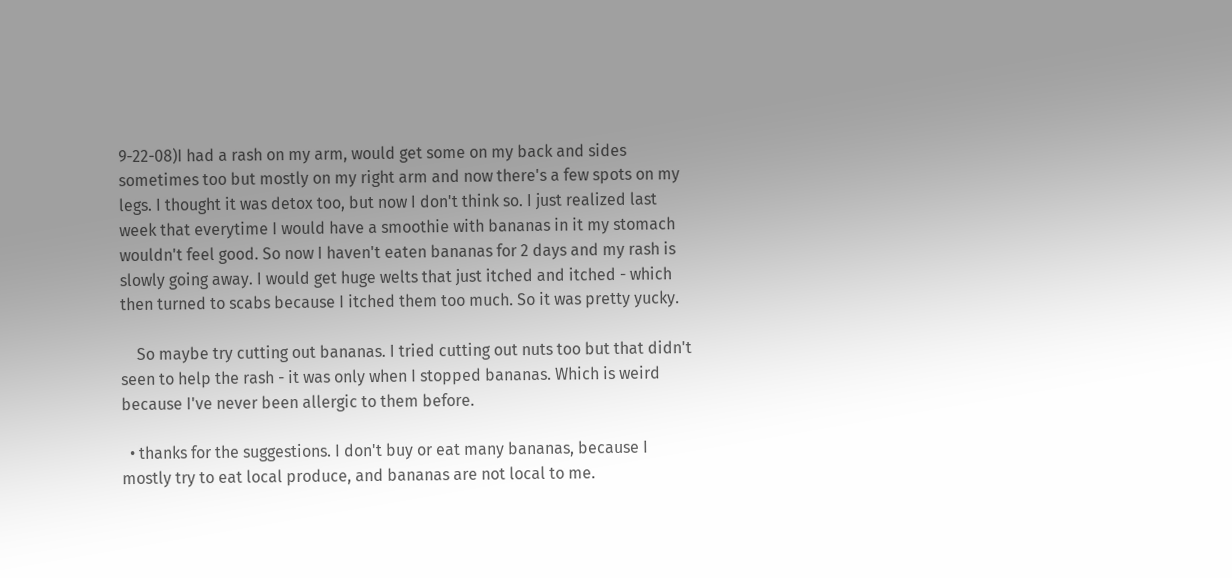9-22-08)I had a rash on my arm, would get some on my back and sides sometimes too but mostly on my right arm and now there's a few spots on my legs. I thought it was detox too, but now I don't think so. I just realized last week that everytime I would have a smoothie with bananas in it my stomach wouldn't feel good. So now I haven't eaten bananas for 2 days and my rash is slowly going away. I would get huge welts that just itched and itched - which then turned to scabs because I itched them too much. So it was pretty yucky.

    So maybe try cutting out bananas. I tried cutting out nuts too but that didn't seen to help the rash - it was only when I stopped bananas. Which is weird because I've never been allergic to them before.

  • thanks for the suggestions. I don't buy or eat many bananas, because I mostly try to eat local produce, and bananas are not local to me.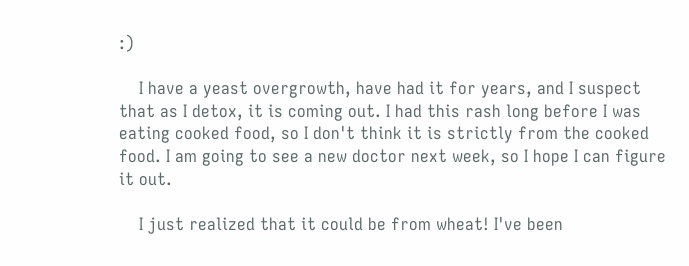:)

    I have a yeast overgrowth, have had it for years, and I suspect that as I detox, it is coming out. I had this rash long before I was eating cooked food, so I don't think it is strictly from the cooked food. I am going to see a new doctor next week, so I hope I can figure it out.

    I just realized that it could be from wheat! I've been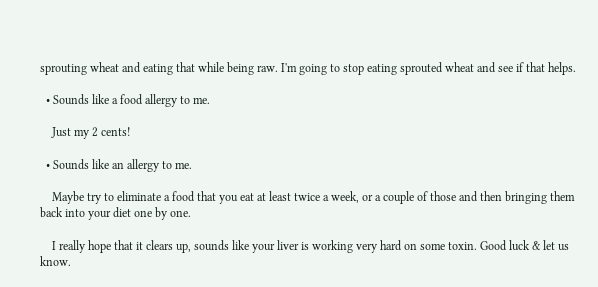sprouting wheat and eating that while being raw. I'm going to stop eating sprouted wheat and see if that helps.

  • Sounds like a food allergy to me.

    Just my 2 cents!

  • Sounds like an allergy to me.

    Maybe try to eliminate a food that you eat at least twice a week, or a couple of those and then bringing them back into your diet one by one.

    I really hope that it clears up, sounds like your liver is working very hard on some toxin. Good luck & let us know.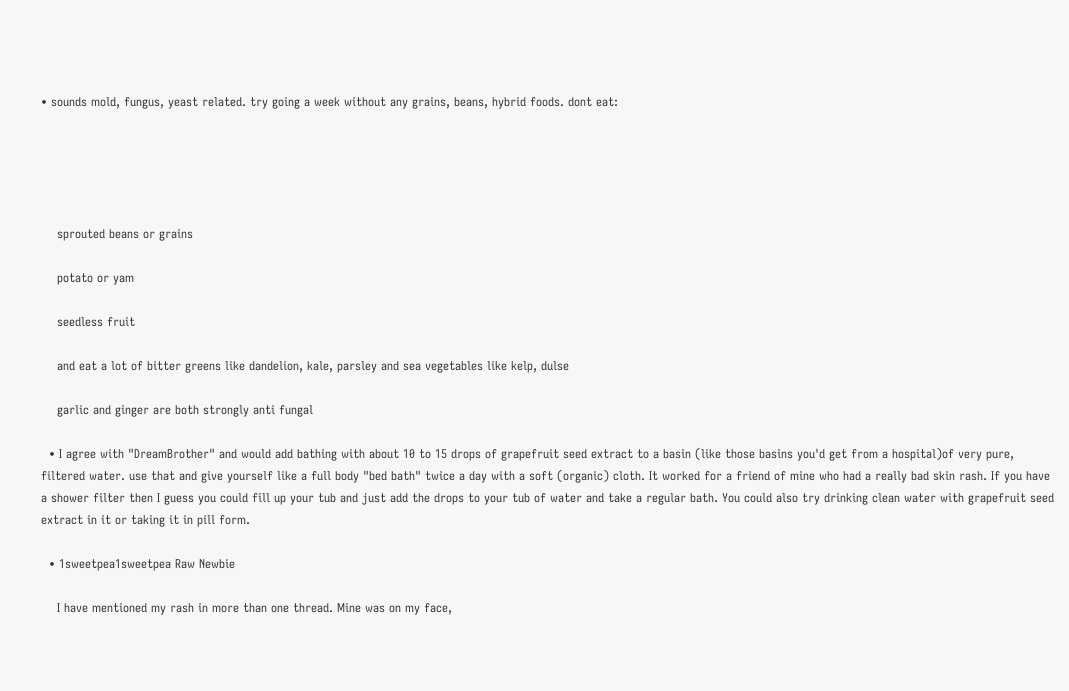• sounds mold, fungus, yeast related. try going a week without any grains, beans, hybrid foods. dont eat:





    sprouted beans or grains

    potato or yam

    seedless fruit

    and eat a lot of bitter greens like dandelion, kale, parsley and sea vegetables like kelp, dulse

    garlic and ginger are both strongly anti fungal

  • I agree with "DreamBrother" and would add bathing with about 10 to 15 drops of grapefruit seed extract to a basin (like those basins you'd get from a hospital)of very pure, filtered water. use that and give yourself like a full body "bed bath" twice a day with a soft (organic) cloth. It worked for a friend of mine who had a really bad skin rash. If you have a shower filter then I guess you could fill up your tub and just add the drops to your tub of water and take a regular bath. You could also try drinking clean water with grapefruit seed extract in it or taking it in pill form.

  • 1sweetpea1sweetpea Raw Newbie

    I have mentioned my rash in more than one thread. Mine was on my face,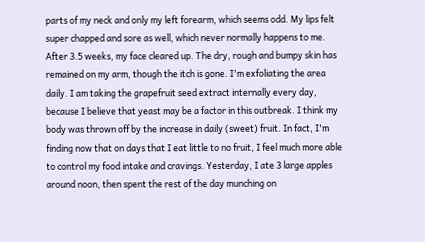parts of my neck and only my left forearm, which seems odd. My lips felt super chapped and sore as well, which never normally happens to me. After 3.5 weeks, my face cleared up. The dry, rough and bumpy skin has remained on my arm, though the itch is gone. I'm exfoliating the area daily. I am taking the grapefruit seed extract internally every day, because I believe that yeast may be a factor in this outbreak. I think my body was thrown off by the increase in daily (sweet) fruit. In fact, I'm finding now that on days that I eat little to no fruit, I feel much more able to control my food intake and cravings. Yesterday, I ate 3 large apples around noon, then spent the rest of the day munching on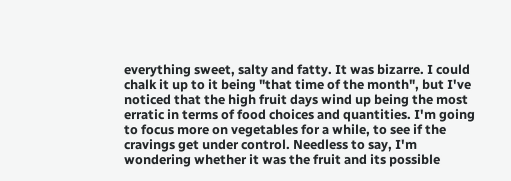everything sweet, salty and fatty. It was bizarre. I could chalk it up to it being "that time of the month", but I've noticed that the high fruit days wind up being the most erratic in terms of food choices and quantities. I'm going to focus more on vegetables for a while, to see if the cravings get under control. Needless to say, I'm wondering whether it was the fruit and its possible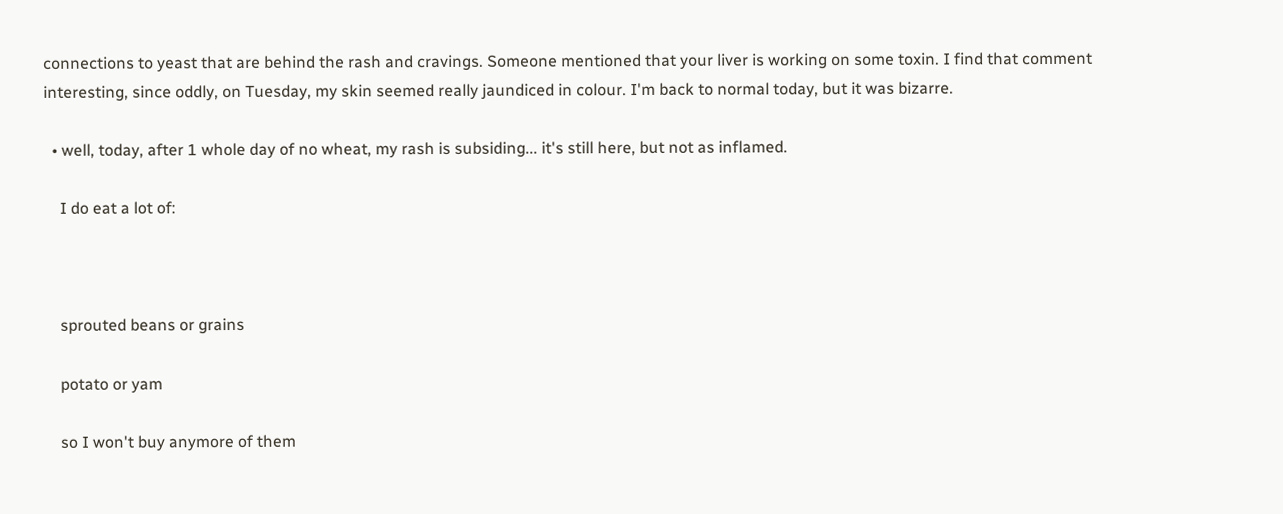connections to yeast that are behind the rash and cravings. Someone mentioned that your liver is working on some toxin. I find that comment interesting, since oddly, on Tuesday, my skin seemed really jaundiced in colour. I'm back to normal today, but it was bizarre.

  • well, today, after 1 whole day of no wheat, my rash is subsiding... it's still here, but not as inflamed.

    I do eat a lot of:



    sprouted beans or grains

    potato or yam

    so I won't buy anymore of them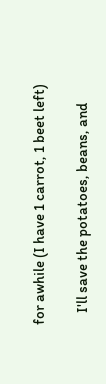for awhile (I have 1 carrot, 1 beet left)

    I'll save the potatoes, beans, and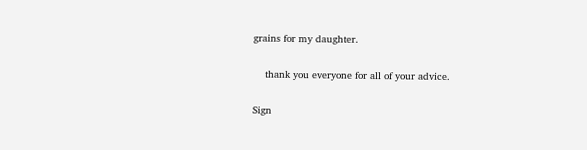grains for my daughter.

    thank you everyone for all of your advice.

Sign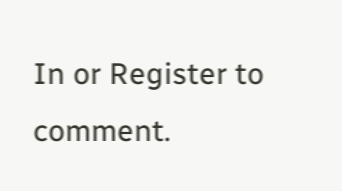In or Register to comment.